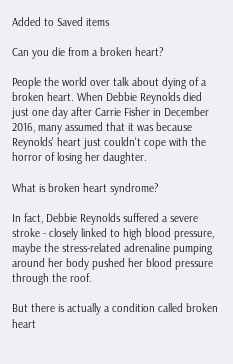Added to Saved items

Can you die from a broken heart?

People the world over talk about dying of a broken heart. When Debbie Reynolds died just one day after Carrie Fisher in December 2016, many assumed that it was because Reynolds' heart just couldn't cope with the horror of losing her daughter.

What is broken heart syndrome?

In fact, Debbie Reynolds suffered a severe stroke - closely linked to high blood pressure, maybe the stress-related adrenaline pumping around her body pushed her blood pressure through the roof.

But there is actually a condition called broken heart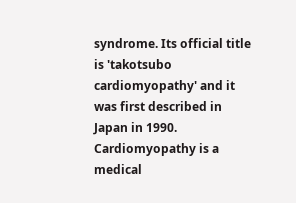syndrome. Its official title is 'takotsubo cardiomyopathy' and it was first described in Japan in 1990. Cardiomyopathy is a medical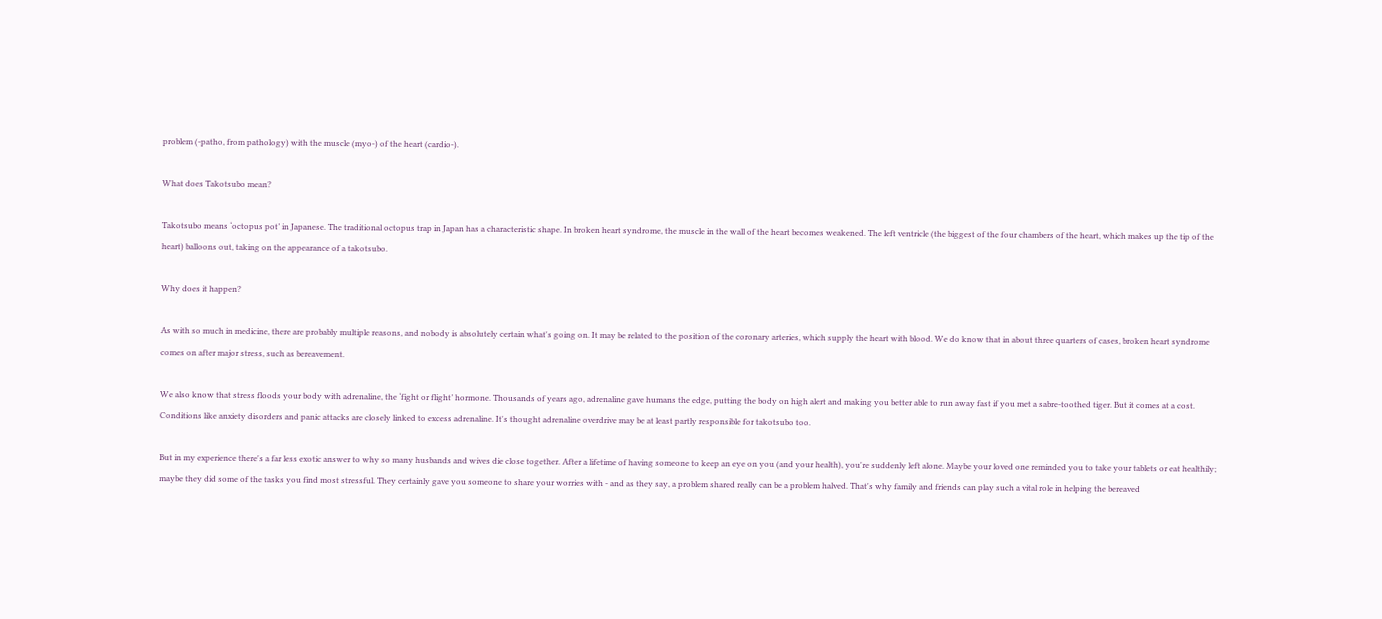problem (-patho, from pathology) with the muscle (myo-) of the heart (cardio-).

What does Takotsubo mean?

Takotsubo means ‘octopus pot’ in Japanese. The traditional octopus trap in Japan has a characteristic shape. In broken heart syndrome, the muscle in the wall of the heart becomes weakened. The left ventricle (the biggest of the four chambers of the heart, which makes up the tip of the heart) balloons out, taking on the appearance of a takotsubo.

Why does it happen?

As with so much in medicine, there are probably multiple reasons, and nobody is absolutely certain what's going on. It may be related to the position of the coronary arteries, which supply the heart with blood. We do know that in about three quarters of cases, broken heart syndrome comes on after major stress, such as bereavement.

We also know that stress floods your body with adrenaline, the ‘fight or flight’ hormone. Thousands of years ago, adrenaline gave humans the edge, putting the body on high alert and making you better able to run away fast if you met a sabre-toothed tiger. But it comes at a cost. Conditions like anxiety disorders and panic attacks are closely linked to excess adrenaline. It's thought adrenaline overdrive may be at least partly responsible for takotsubo too.

But in my experience there's a far less exotic answer to why so many husbands and wives die close together. After a lifetime of having someone to keep an eye on you (and your health), you're suddenly left alone. Maybe your loved one reminded you to take your tablets or eat healthily; maybe they did some of the tasks you find most stressful. They certainly gave you someone to share your worries with - and as they say, a problem shared really can be a problem halved. That's why family and friends can play such a vital role in helping the bereaved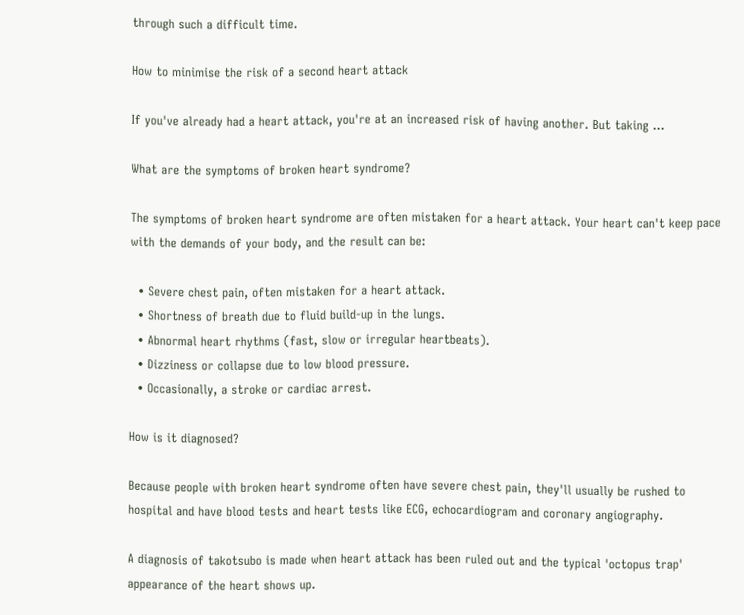through such a difficult time.

How to minimise the risk of a second heart attack

If you've already had a heart attack, you're at an increased risk of having another. But taking ...

What are the symptoms of broken heart syndrome?

The symptoms of broken heart syndrome are often mistaken for a heart attack. Your heart can't keep pace with the demands of your body, and the result can be:

  • Severe chest pain, often mistaken for a heart attack.
  • Shortness of breath due to fluid build-up in the lungs.
  • Abnormal heart rhythms (fast, slow or irregular heartbeats).
  • Dizziness or collapse due to low blood pressure.
  • Occasionally, a stroke or cardiac arrest.

How is it diagnosed?

Because people with broken heart syndrome often have severe chest pain, they'll usually be rushed to hospital and have blood tests and heart tests like ECG, echocardiogram and coronary angiography.

A diagnosis of takotsubo is made when heart attack has been ruled out and the typical 'octopus trap' appearance of the heart shows up.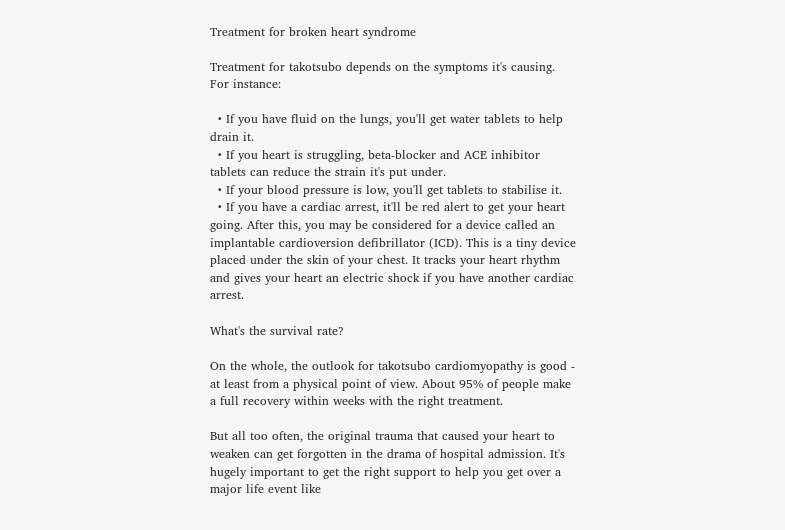Treatment for broken heart syndrome

Treatment for takotsubo depends on the symptoms it's causing. For instance:

  • If you have fluid on the lungs, you'll get water tablets to help drain it.
  • If you heart is struggling, beta-blocker and ACE inhibitor tablets can reduce the strain it's put under.
  • If your blood pressure is low, you'll get tablets to stabilise it.
  • If you have a cardiac arrest, it'll be red alert to get your heart going. After this, you may be considered for a device called an implantable cardioversion defibrillator (ICD). This is a tiny device placed under the skin of your chest. It tracks your heart rhythm and gives your heart an electric shock if you have another cardiac arrest.

What's the survival rate?

On the whole, the outlook for takotsubo cardiomyopathy is good - at least from a physical point of view. About 95% of people make a full recovery within weeks with the right treatment.

But all too often, the original trauma that caused your heart to weaken can get forgotten in the drama of hospital admission. It's hugely important to get the right support to help you get over a major life event like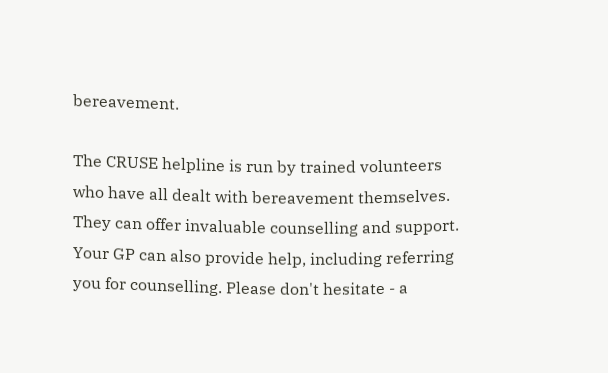bereavement.

The CRUSE helpline is run by trained volunteers who have all dealt with bereavement themselves. They can offer invaluable counselling and support. Your GP can also provide help, including referring you for counselling. Please don't hesitate - a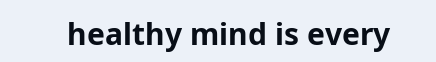healthy mind is every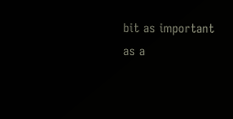bit as important as a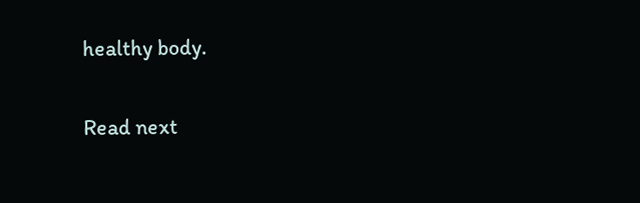healthy body.

Read next